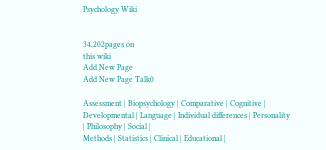Psychology Wiki


34,202pages on
this wiki
Add New Page
Add New Page Talk0

Assessment | Biopsychology | Comparative | Cognitive | Developmental | Language | Individual differences | Personality | Philosophy | Social |
Methods | Statistics | Clinical | Educational |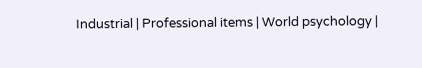Industrial | Professional items | World psychology |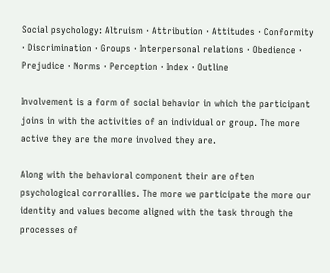Social psychology: Altruism · Attribution · Attitudes · Conformity · Discrimination · Groups · Interpersonal relations · Obedience · Prejudice · Norms · Perception · Index · Outline

Involvement is a form of social behavior in which the participant joins in with the activities of an individual or group. The more active they are the more involved they are.

Along with the behavioral component their are often psychological corrorallies. The more we participate the more our identity and values become aligned with the task through the processes of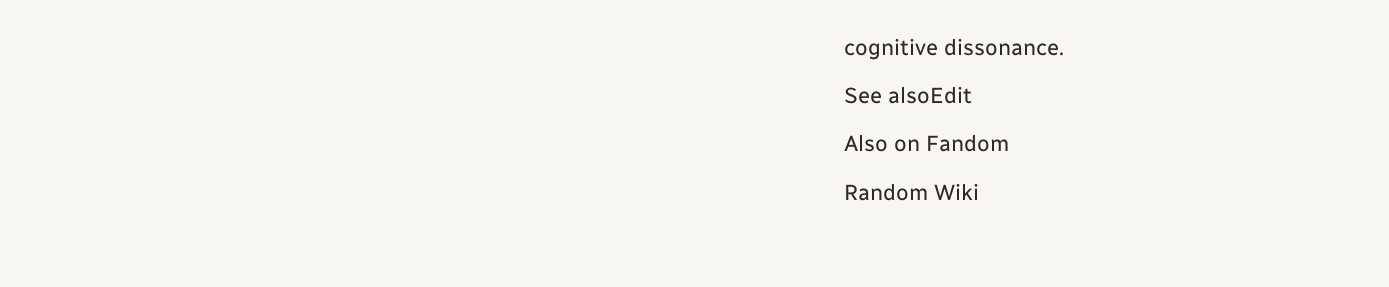cognitive dissonance.

See alsoEdit

Also on Fandom

Random Wiki